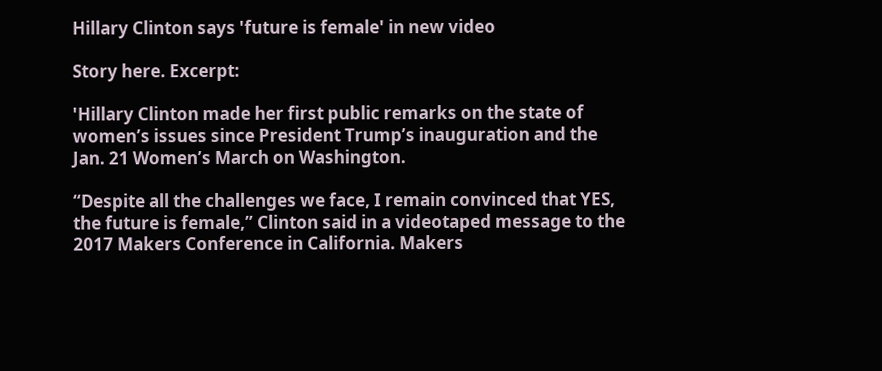Hillary Clinton says 'future is female' in new video

Story here. Excerpt:

'Hillary Clinton made her first public remarks on the state of women’s issues since President Trump’s inauguration and the Jan. 21 Women’s March on Washington.

“Despite all the challenges we face, I remain convinced that YES, the future is female,” Clinton said in a videotaped message to the 2017 Makers Conference in California. Makers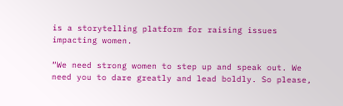is a storytelling platform for raising issues impacting women.

“We need strong women to step up and speak out. We need you to dare greatly and lead boldly. So please,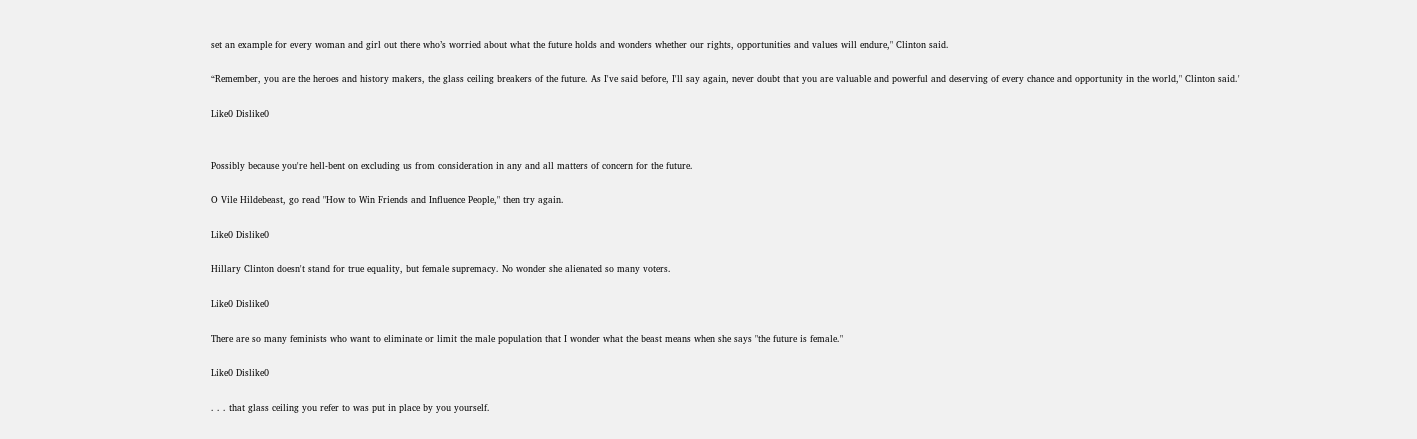set an example for every woman and girl out there who’s worried about what the future holds and wonders whether our rights, opportunities and values will endure," Clinton said.

“Remember, you are the heroes and history makers, the glass ceiling breakers of the future. As I've said before, I'll say again, never doubt that you are valuable and powerful and deserving of every chance and opportunity in the world," Clinton said.'

Like0 Dislike0


Possibly because you're hell-bent on excluding us from consideration in any and all matters of concern for the future.

O Vile Hildebeast, go read "How to Win Friends and Influence People," then try again.

Like0 Dislike0

Hillary Clinton doesn't stand for true equality, but female supremacy. No wonder she alienated so many voters.

Like0 Dislike0

There are so many feminists who want to eliminate or limit the male population that I wonder what the beast means when she says "the future is female."

Like0 Dislike0

. . . that glass ceiling you refer to was put in place by you yourself.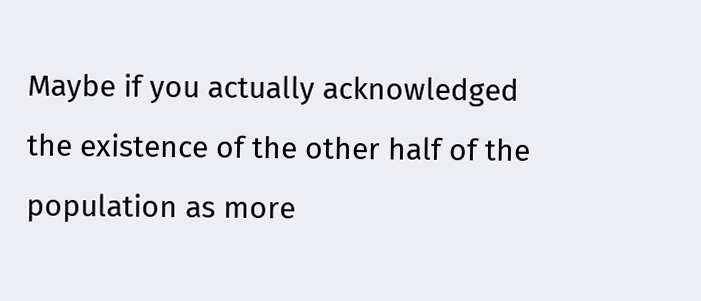Maybe if you actually acknowledged the existence of the other half of the population as more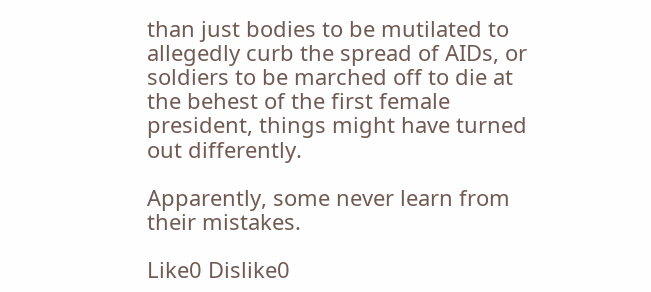than just bodies to be mutilated to allegedly curb the spread of AIDs, or soldiers to be marched off to die at the behest of the first female president, things might have turned out differently.

Apparently, some never learn from their mistakes.

Like0 Dislike0